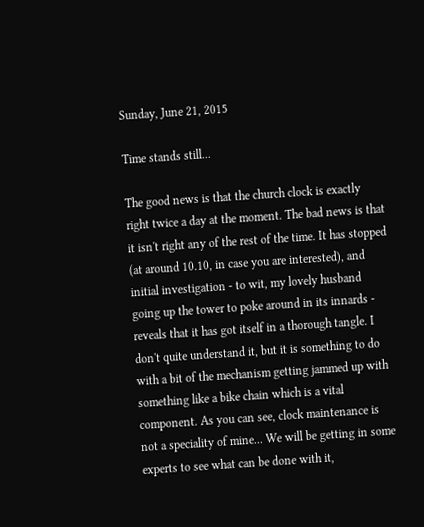Sunday, June 21, 2015

Time stands still...

The good news is that the church clock is exactly right twice a day at the moment. The bad news is that it isn't right any of the rest of the time. It has stopped (at around 10.10, in case you are interested), and initial investigation - to wit, my lovely husband going up the tower to poke around in its innards - reveals that it has got itself in a thorough tangle. I don't quite understand it, but it is something to do with a bit of the mechanism getting jammed up with something like a bike chain which is a vital component. As you can see, clock maintenance is not a speciality of mine... We will be getting in some experts to see what can be done with it,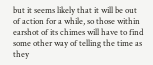but it seems likely that it will be out of action for a while, so those within earshot of its chimes will have to find some other way of telling the time as they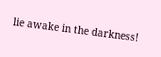lie awake in the darkness!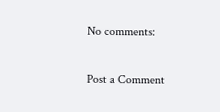No comments:

Post a Comment